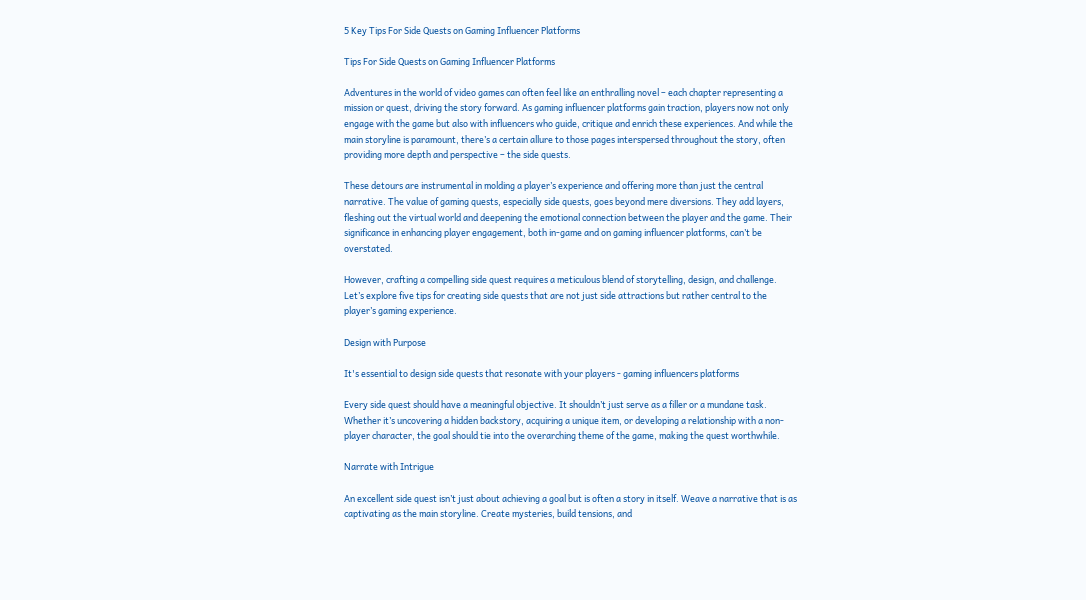5 Key Tips For Side Quests on Gaming Influencer Platforms

Tips For Side Quests on Gaming Influencer Platforms

Adventures in the world of video games can often feel like an enthralling novel – each chapter representing a mission or quest, driving the story forward. As gaming influencer platforms gain traction, players now not only engage with the game but also with influencers who guide, critique and enrich these experiences. And while the main storyline is paramount, there’s a certain allure to those pages interspersed throughout the story, often providing more depth and perspective – the side quests.

These detours are instrumental in molding a player’s experience and offering more than just the central narrative. The value of gaming quests, especially side quests, goes beyond mere diversions. They add layers, fleshing out the virtual world and deepening the emotional connection between the player and the game. Their significance in enhancing player engagement, both in-game and on gaming influencer platforms, can’t be overstated.

However, crafting a compelling side quest requires a meticulous blend of storytelling, design, and challenge. Let’s explore five tips for creating side quests that are not just side attractions but rather central to the player’s gaming experience.

Design with Purpose

It's essential to design side quests that resonate with your players - gaming influencers platforms

Every side quest should have a meaningful objective. It shouldn’t just serve as a filler or a mundane task. Whether it’s uncovering a hidden backstory, acquiring a unique item, or developing a relationship with a non-player character, the goal should tie into the overarching theme of the game, making the quest worthwhile.

Narrate with Intrigue

An excellent side quest isn’t just about achieving a goal but is often a story in itself. Weave a narrative that is as captivating as the main storyline. Create mysteries, build tensions, and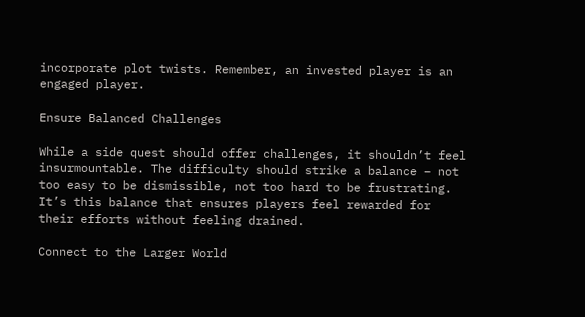incorporate plot twists. Remember, an invested player is an engaged player.

Ensure Balanced Challenges

While a side quest should offer challenges, it shouldn’t feel insurmountable. The difficulty should strike a balance – not too easy to be dismissible, not too hard to be frustrating. It’s this balance that ensures players feel rewarded for their efforts without feeling drained.

Connect to the Larger World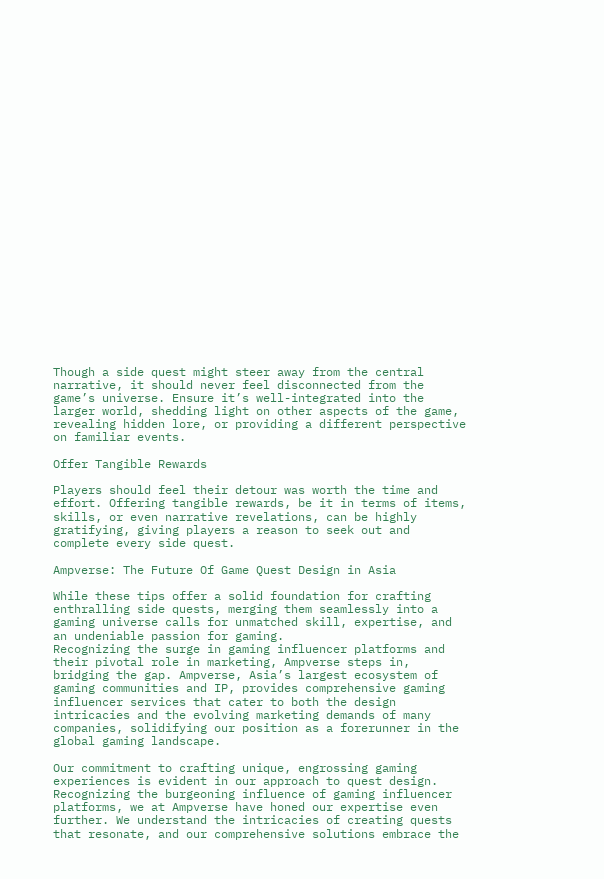Though a side quest might steer away from the central narrative, it should never feel disconnected from the game’s universe. Ensure it’s well-integrated into the larger world, shedding light on other aspects of the game, revealing hidden lore, or providing a different perspective on familiar events.

Offer Tangible Rewards

Players should feel their detour was worth the time and effort. Offering tangible rewards, be it in terms of items, skills, or even narrative revelations, can be highly gratifying, giving players a reason to seek out and complete every side quest.

Ampverse: The Future Of Game Quest Design in Asia

While these tips offer a solid foundation for crafting enthralling side quests, merging them seamlessly into a gaming universe calls for unmatched skill, expertise, and an undeniable passion for gaming.
Recognizing the surge in gaming influencer platforms and their pivotal role in marketing, Ampverse steps in, bridging the gap. Ampverse, Asia’s largest ecosystem of gaming communities and IP, provides comprehensive gaming influencer services that cater to both the design intricacies and the evolving marketing demands of many companies, solidifying our position as a forerunner in the global gaming landscape.

Our commitment to crafting unique, engrossing gaming experiences is evident in our approach to quest design. Recognizing the burgeoning influence of gaming influencer platforms, we at Ampverse have honed our expertise even further. We understand the intricacies of creating quests that resonate, and our comprehensive solutions embrace the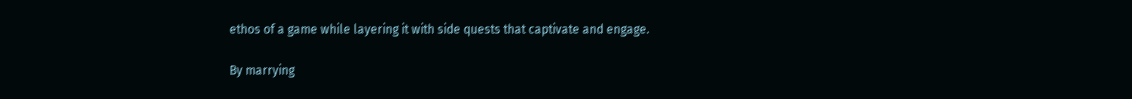ethos of a game while layering it with side quests that captivate and engage.

By marrying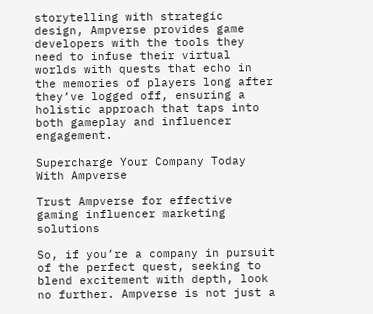storytelling with strategic design, Ampverse provides game developers with the tools they need to infuse their virtual worlds with quests that echo in the memories of players long after they’ve logged off, ensuring a holistic approach that taps into both gameplay and influencer engagement.

Supercharge Your Company Today With Ampverse

Trust Ampverse for effective gaming influencer marketing solutions

So, if you’re a company in pursuit of the perfect quest, seeking to blend excitement with depth, look no further. Ampverse is not just a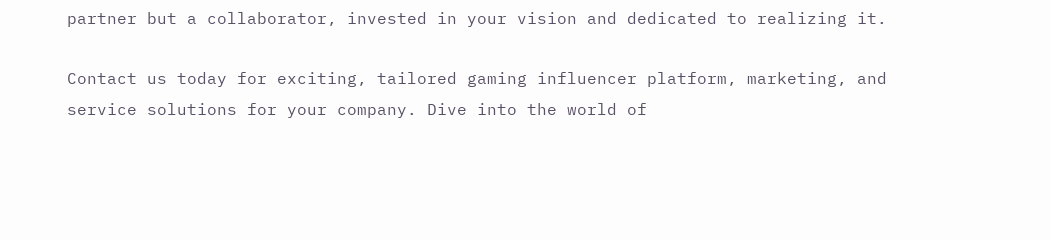partner but a collaborator, invested in your vision and dedicated to realizing it.

Contact us today for exciting, tailored gaming influencer platform, marketing, and service solutions for your company. Dive into the world of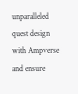unparalleled quest design with Ampverse and ensure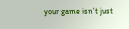your game isn’t just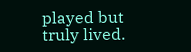played but truly lived.